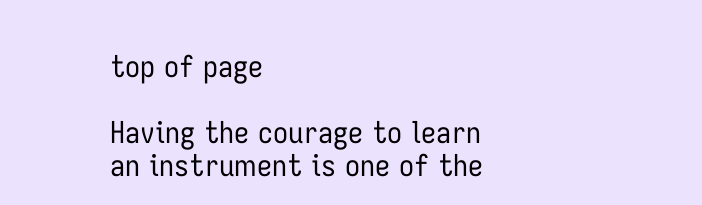top of page

Having the courage to learn an instrument is one of the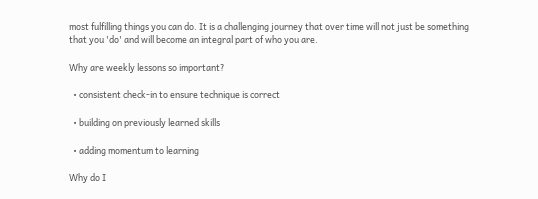most fulfilling things you can do. It is a challenging journey that over time will not just be something that you 'do' and will become an integral part of who you are.

Why are weekly lessons so important?

  • consistent check-in to ensure technique is correct

  • building on previously learned skills

  • adding momentum to learning

Why do I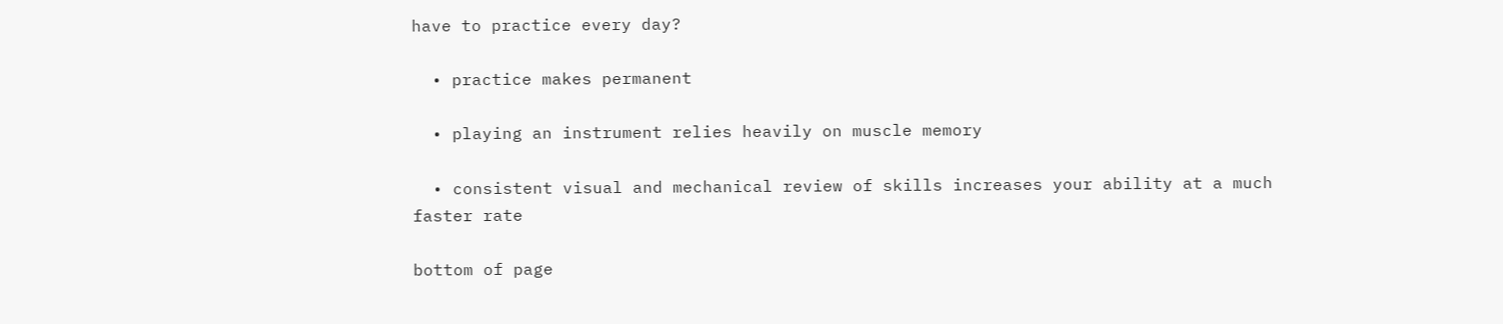have to practice every day?

  • practice makes permanent

  • playing an instrument relies heavily on muscle memory

  • consistent visual and mechanical review of skills increases your ability at a much faster rate

bottom of page